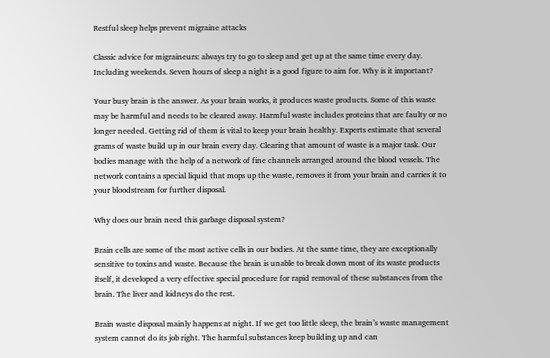Restful sleep helps prevent migraine attacks

Classic advice for migraineurs: always try to go to sleep and get up at the same time every day. Including weekends. Seven hours of sleep a night is a good figure to aim for. Why is it important?

Your busy brain is the answer. As your brain works, it produces waste products. Some of this waste may be harmful and needs to be cleared away. Harmful waste includes proteins that are faulty or no longer needed. Getting rid of them is vital to keep your brain healthy. Experts estimate that several grams of waste build up in our brain every day. Clearing that amount of waste is a major task. Our bodies manage with the help of a network of fine channels arranged around the blood vessels. The network contains a special liquid that mops up the waste, removes it from your brain and carries it to your bloodstream for further disposal.

Why does our brain need this garbage disposal system?

Brain cells are some of the most active cells in our bodies. At the same time, they are exceptionally sensitive to toxins and waste. Because the brain is unable to break down most of its waste products itself, it developed a very effective special procedure for rapid removal of these substances from the brain. The liver and kidneys do the rest.

Brain waste disposal mainly happens at night. If we get too little sleep, the brain’s waste management system cannot do its job right. The harmful substances keep building up and can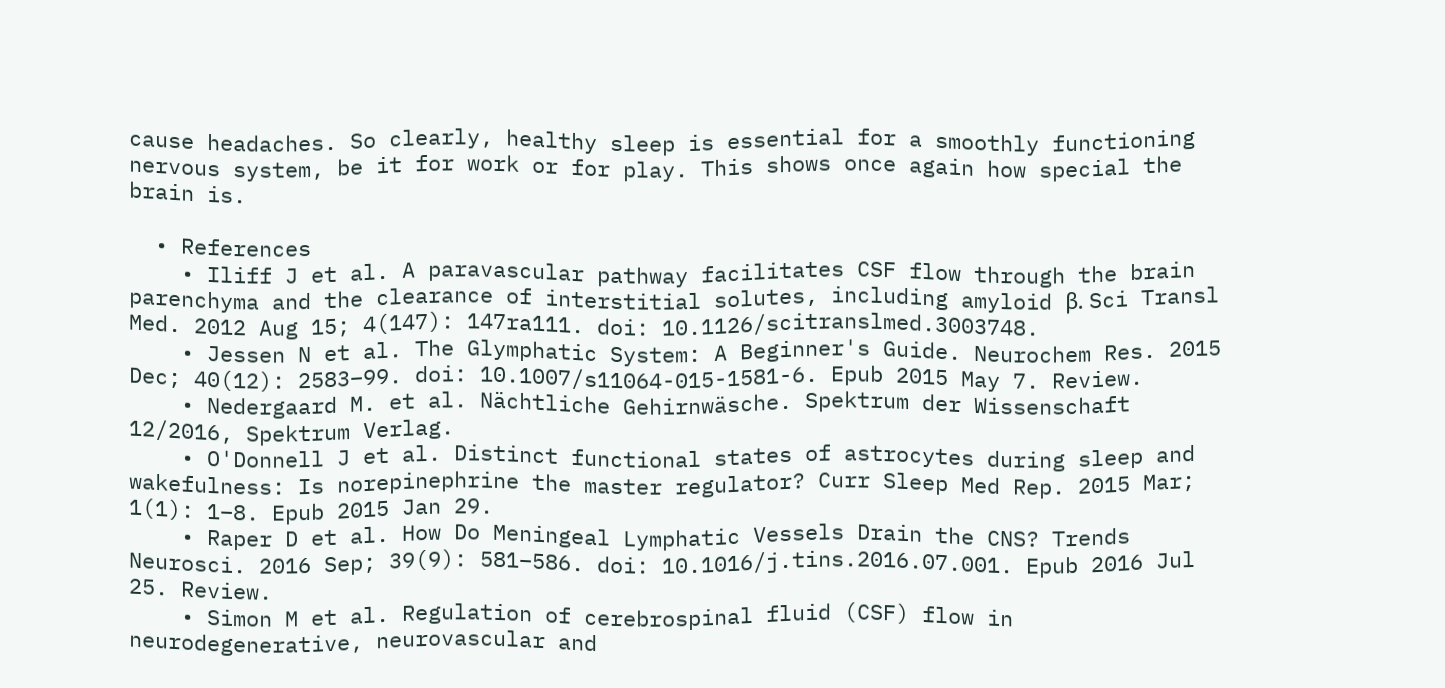cause headaches. So clearly, healthy sleep is essential for a smoothly functioning nervous system, be it for work or for play. This shows once again how special the brain is.

  • References
    • Iliff J et al. A paravascular pathway facilitates CSF flow through the brain parenchyma and the clearance of interstitial solutes, including amyloid β. Sci Transl Med. 2012 Aug 15; 4(147): 147ra111. doi: 10.1126/scitranslmed.3003748.
    • Jessen N et al. The Glymphatic System: A Beginner's Guide. Neurochem Res. 2015 Dec; 40(12): 2583–99. doi: 10.1007/s11064-015-1581-6. Epub 2015 May 7. Review.
    • Nedergaard M. et al. Nächtliche Gehirnwäsche. Spektrum der Wissenschaft 12/2016, Spektrum Verlag.
    • O'Donnell J et al. Distinct functional states of astrocytes during sleep and wakefulness: Is norepinephrine the master regulator? Curr Sleep Med Rep. 2015 Mar; 1(1): 1–8. Epub 2015 Jan 29.
    • Raper D et al. How Do Meningeal Lymphatic Vessels Drain the CNS? Trends Neurosci. 2016 Sep; 39(9): 581–586. doi: 10.1016/j.tins.2016.07.001. Epub 2016 Jul 25. Review.
    • Simon M et al. Regulation of cerebrospinal fluid (CSF) flow in neurodegenerative, neurovascular and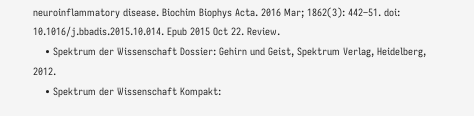neuroinflammatory disease. Biochim Biophys Acta. 2016 Mar; 1862(3): 442–51. doi: 10.1016/j.bbadis.2015.10.014. Epub 2015 Oct 22. Review.
    • Spektrum der Wissenschaft Dossier: Gehirn und Geist, Spektrum Verlag, Heidelberg, 2012.
    • Spektrum der Wissenschaft Kompakt: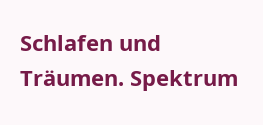Schlafen und Träumen. Spektrum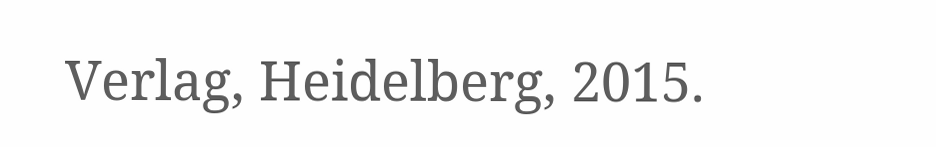Verlag, Heidelberg, 2015.